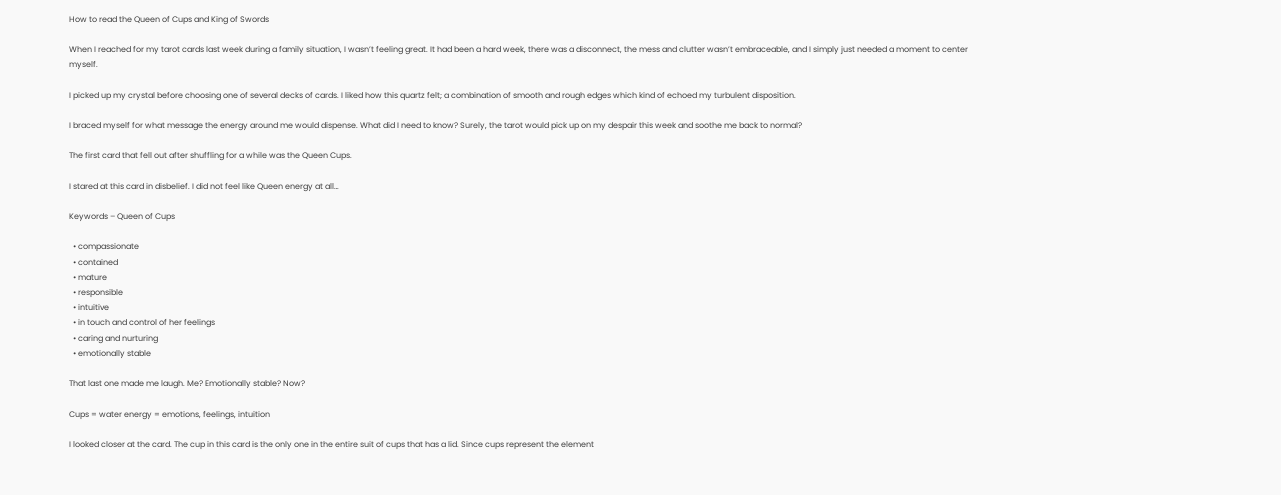How to read the Queen of Cups and King of Swords

When I reached for my tarot cards last week during a family situation, I wasn’t feeling great. It had been a hard week, there was a disconnect, the mess and clutter wasn’t embraceable, and I simply just needed a moment to center myself.

I picked up my crystal before choosing one of several decks of cards. I liked how this quartz felt; a combination of smooth and rough edges which kind of echoed my turbulent disposition.

I braced myself for what message the energy around me would dispense. What did I need to know? Surely, the tarot would pick up on my despair this week and soothe me back to normal?

The first card that fell out after shuffling for a while was the Queen Cups.

I stared at this card in disbelief. I did not feel like Queen energy at all…

Keywords – Queen of Cups

  • compassionate
  • contained
  • mature
  • responsible
  • intuitive
  • in touch and control of her feelings
  • caring and nurturing
  • emotionally stable

That last one made me laugh. Me? Emotionally stable? Now?

Cups = water energy = emotions, feelings, intuition

I looked closer at the card. The cup in this card is the only one in the entire suit of cups that has a lid. Since cups represent the element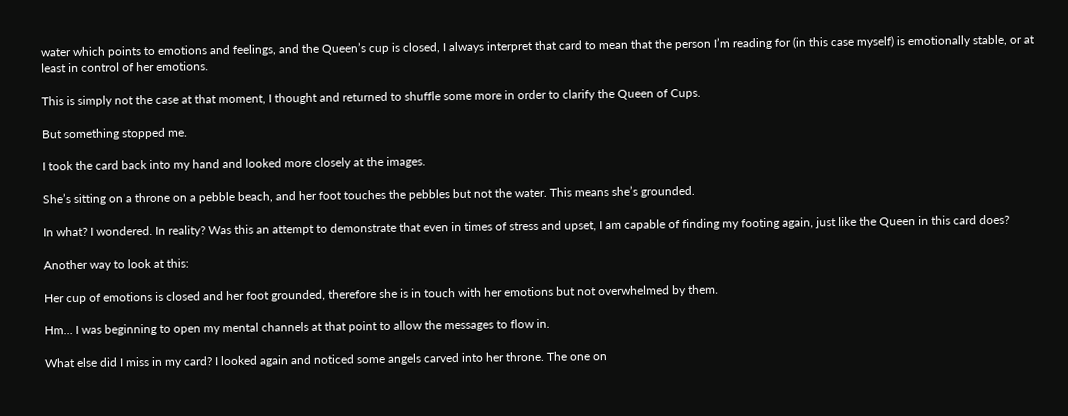water which points to emotions and feelings, and the Queen’s cup is closed, I always interpret that card to mean that the person I’m reading for (in this case myself) is emotionally stable, or at least in control of her emotions.

This is simply not the case at that moment, I thought and returned to shuffle some more in order to clarify the Queen of Cups.

But something stopped me.

I took the card back into my hand and looked more closely at the images.

She’s sitting on a throne on a pebble beach, and her foot touches the pebbles but not the water. This means she’s grounded.

In what? I wondered. In reality? Was this an attempt to demonstrate that even in times of stress and upset, I am capable of finding my footing again, just like the Queen in this card does?

Another way to look at this:

Her cup of emotions is closed and her foot grounded, therefore she is in touch with her emotions but not overwhelmed by them.

Hm… I was beginning to open my mental channels at that point to allow the messages to flow in.

What else did I miss in my card? I looked again and noticed some angels carved into her throne. The one on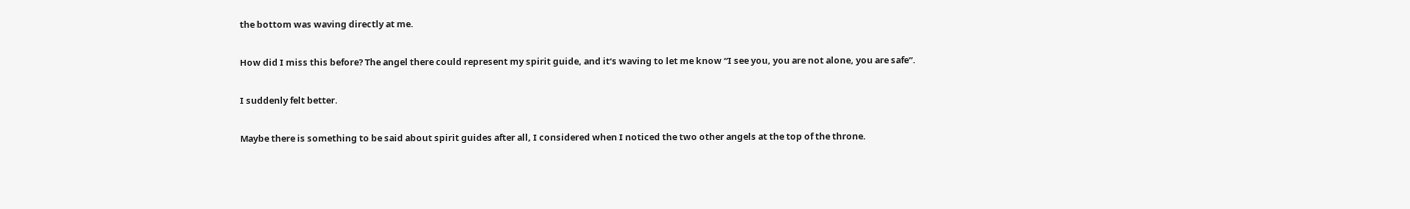the bottom was waving directly at me.

How did I miss this before? The angel there could represent my spirit guide, and it’s waving to let me know “I see you, you are not alone, you are safe”.

I suddenly felt better.

Maybe there is something to be said about spirit guides after all, I considered when I noticed the two other angels at the top of the throne.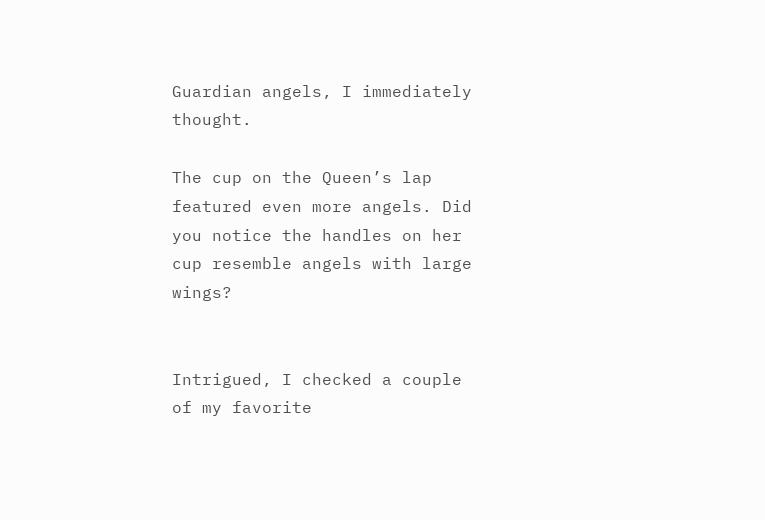Guardian angels, I immediately thought.

The cup on the Queen’s lap featured even more angels. Did you notice the handles on her cup resemble angels with large wings?


Intrigued, I checked a couple of my favorite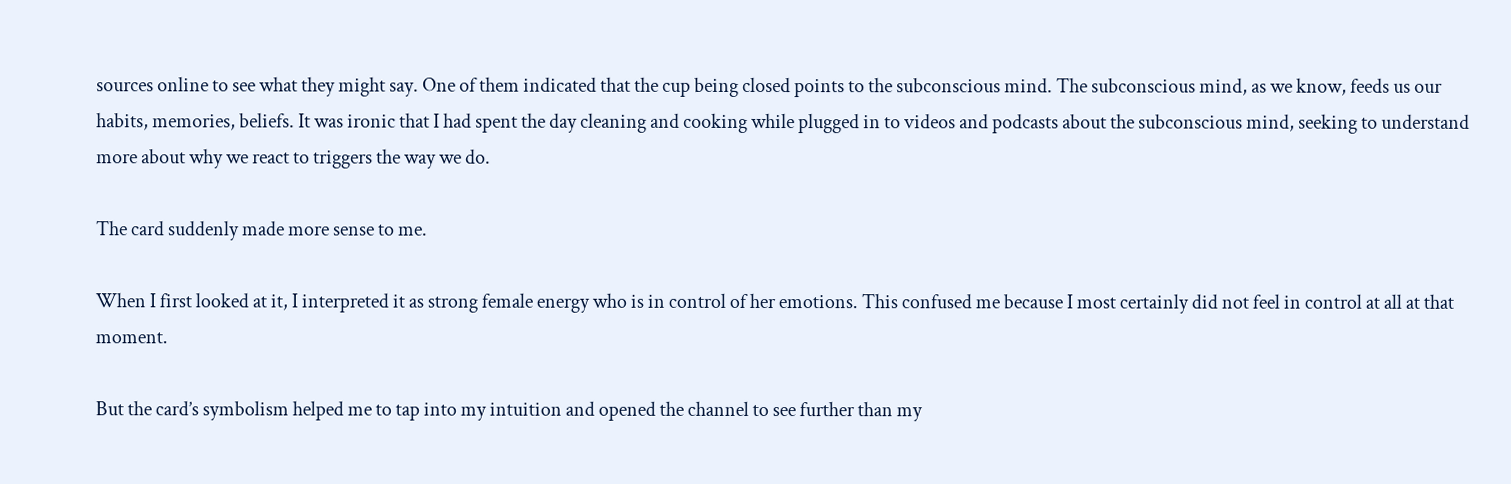sources online to see what they might say. One of them indicated that the cup being closed points to the subconscious mind. The subconscious mind, as we know, feeds us our habits, memories, beliefs. It was ironic that I had spent the day cleaning and cooking while plugged in to videos and podcasts about the subconscious mind, seeking to understand more about why we react to triggers the way we do.

The card suddenly made more sense to me.

When I first looked at it, I interpreted it as strong female energy who is in control of her emotions. This confused me because I most certainly did not feel in control at all at that moment.

But the card’s symbolism helped me to tap into my intuition and opened the channel to see further than my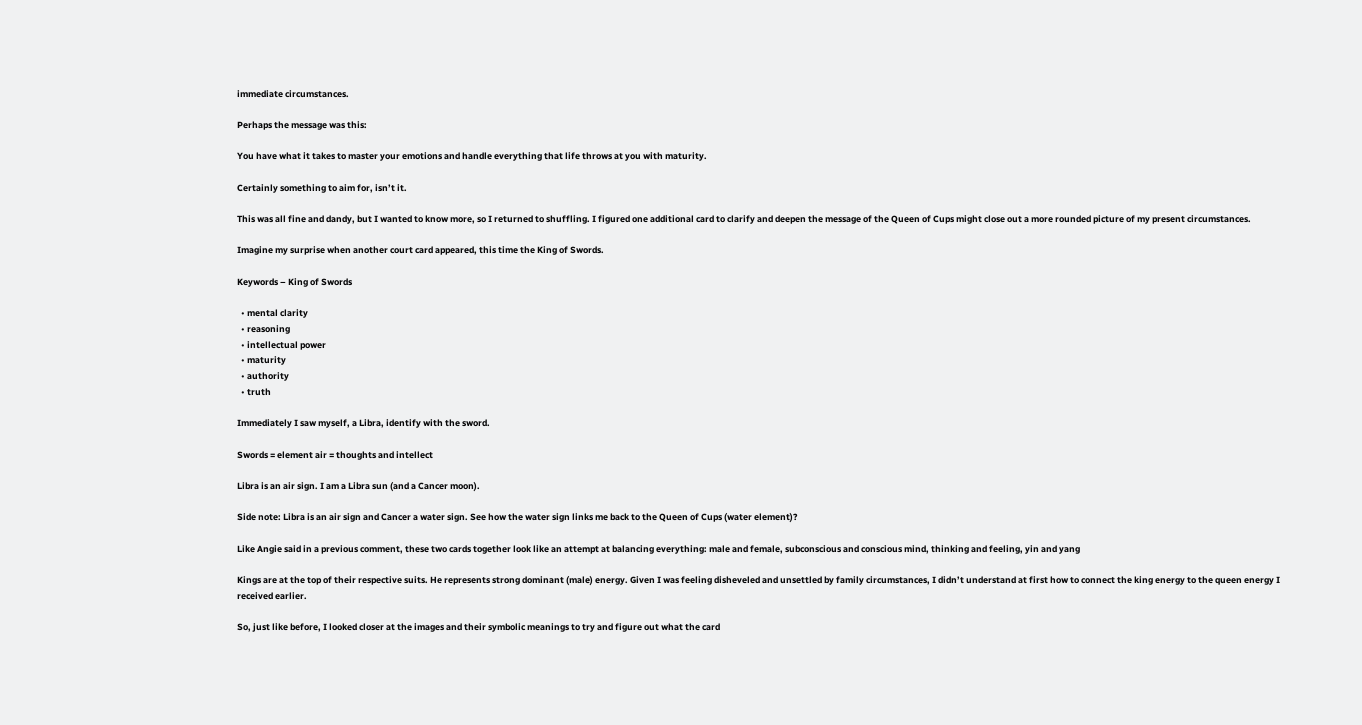immediate circumstances.

Perhaps the message was this:

You have what it takes to master your emotions and handle everything that life throws at you with maturity.

Certainly something to aim for, isn’t it.

This was all fine and dandy, but I wanted to know more, so I returned to shuffling. I figured one additional card to clarify and deepen the message of the Queen of Cups might close out a more rounded picture of my present circumstances.

Imagine my surprise when another court card appeared, this time the King of Swords.

Keywords – King of Swords

  • mental clarity
  • reasoning
  • intellectual power
  • maturity
  • authority
  • truth

Immediately I saw myself, a Libra, identify with the sword.

Swords = element air = thoughts and intellect

Libra is an air sign. I am a Libra sun (and a Cancer moon).

Side note: Libra is an air sign and Cancer a water sign. See how the water sign links me back to the Queen of Cups (water element)?

Like Angie said in a previous comment, these two cards together look like an attempt at balancing everything: male and female, subconscious and conscious mind, thinking and feeling, yin and yang

Kings are at the top of their respective suits. He represents strong dominant (male) energy. Given I was feeling disheveled and unsettled by family circumstances, I didn’t understand at first how to connect the king energy to the queen energy I received earlier.

So, just like before, I looked closer at the images and their symbolic meanings to try and figure out what the card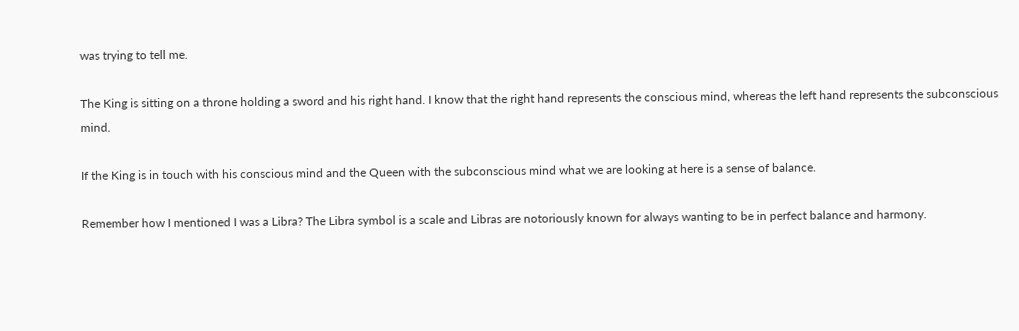was trying to tell me.

The King is sitting on a throne holding a sword and his right hand. I know that the right hand represents the conscious mind, whereas the left hand represents the subconscious mind.

If the King is in touch with his conscious mind and the Queen with the subconscious mind what we are looking at here is a sense of balance.

Remember how I mentioned I was a Libra? The Libra symbol is a scale and Libras are notoriously known for always wanting to be in perfect balance and harmony.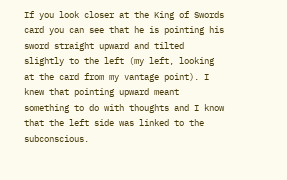If you look closer at the King of Swords card you can see that he is pointing his sword straight upward and tilted slightly to the left (my left, looking at the card from my vantage point). I knew that pointing upward meant something to do with thoughts and I know that the left side was linked to the subconscious.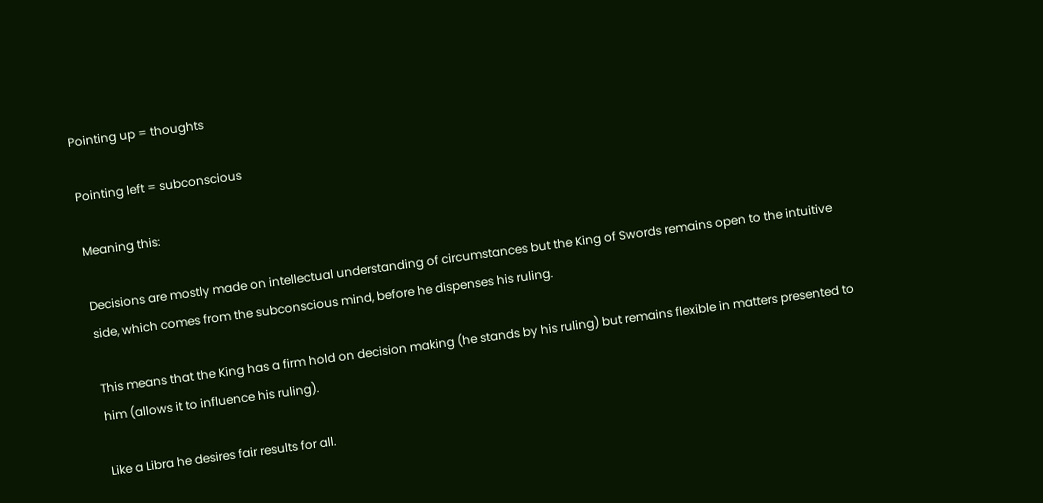Pointing up = thoughts

Pointing left = subconscious

Meaning this:

Decisions are mostly made on intellectual understanding of circumstances but the King of Swords remains open to the intuitive side, which comes from the subconscious mind, before he dispenses his ruling.

This means that the King has a firm hold on decision making (he stands by his ruling) but remains flexible in matters presented to him (allows it to influence his ruling).

Like a Libra he desires fair results for all.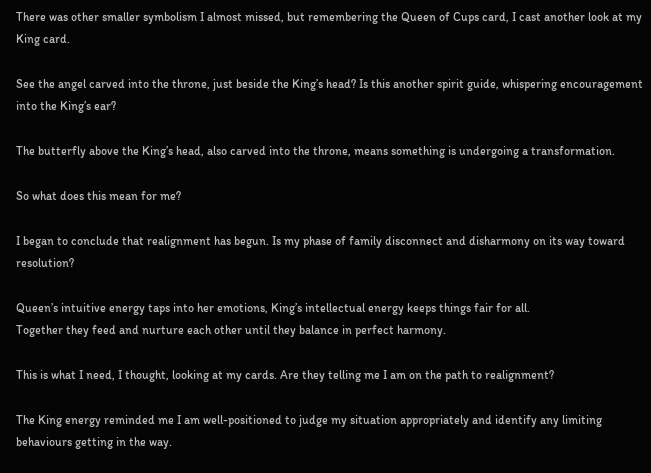There was other smaller symbolism I almost missed, but remembering the Queen of Cups card, I cast another look at my King card.

See the angel carved into the throne, just beside the King’s head? Is this another spirit guide, whispering encouragement into the King’s ear?

The butterfly above the King’s head, also carved into the throne, means something is undergoing a transformation.

So what does this mean for me?

I began to conclude that realignment has begun. Is my phase of family disconnect and disharmony on its way toward resolution?

Queen’s intuitive energy taps into her emotions, King’s intellectual energy keeps things fair for all.
Together they feed and nurture each other until they balance in perfect harmony.

This is what I need, I thought, looking at my cards. Are they telling me I am on the path to realignment?

The King energy reminded me I am well-positioned to judge my situation appropriately and identify any limiting behaviours getting in the way.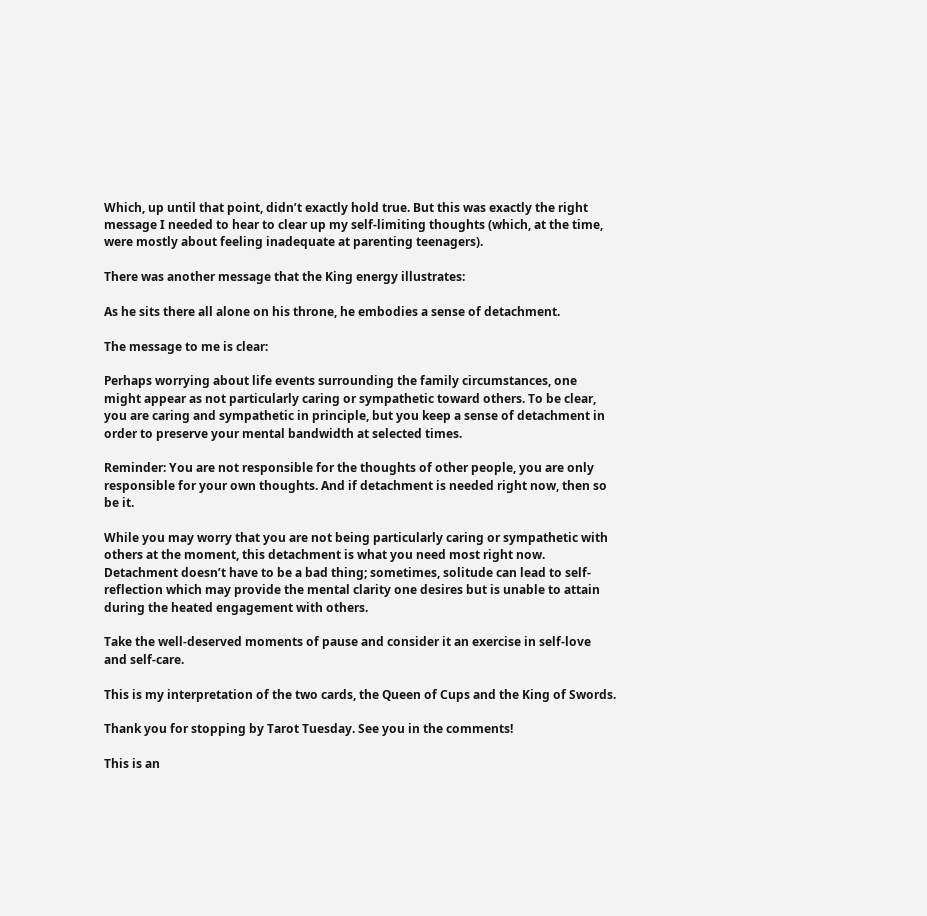Which, up until that point, didn’t exactly hold true. But this was exactly the right message I needed to hear to clear up my self-limiting thoughts (which, at the time, were mostly about feeling inadequate at parenting teenagers).

There was another message that the King energy illustrates:

As he sits there all alone on his throne, he embodies a sense of detachment.

The message to me is clear:

Perhaps worrying about life events surrounding the family circumstances, one might appear as not particularly caring or sympathetic toward others. To be clear, you are caring and sympathetic in principle, but you keep a sense of detachment in order to preserve your mental bandwidth at selected times.

Reminder: You are not responsible for the thoughts of other people, you are only responsible for your own thoughts. And if detachment is needed right now, then so be it.

While you may worry that you are not being particularly caring or sympathetic with others at the moment, this detachment is what you need most right now. Detachment doesn’t have to be a bad thing; sometimes, solitude can lead to self-reflection which may provide the mental clarity one desires but is unable to attain during the heated engagement with others.

Take the well-deserved moments of pause and consider it an exercise in self-love and self-care.

This is my interpretation of the two cards, the Queen of Cups and the King of Swords.

Thank you for stopping by Tarot Tuesday. See you in the comments!

This is an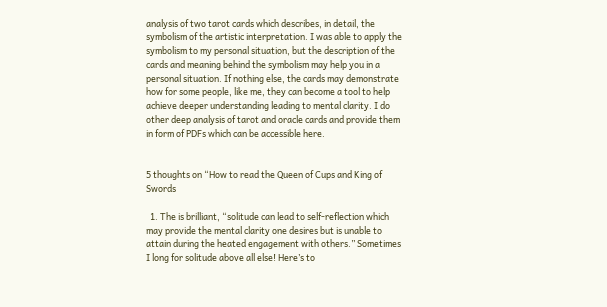analysis of two tarot cards which describes, in detail, the symbolism of the artistic interpretation. I was able to apply the symbolism to my personal situation, but the description of the cards and meaning behind the symbolism may help you in a personal situation. If nothing else, the cards may demonstrate how for some people, like me, they can become a tool to help achieve deeper understanding leading to mental clarity. I do other deep analysis of tarot and oracle cards and provide them in form of PDFs which can be accessible here.


5 thoughts on “How to read the Queen of Cups and King of Swords

  1. The is brilliant, “solitude can lead to self-reflection which may provide the mental clarity one desires but is unable to attain during the heated engagement with others.” Sometimes I long for solitude above all else! Here’s to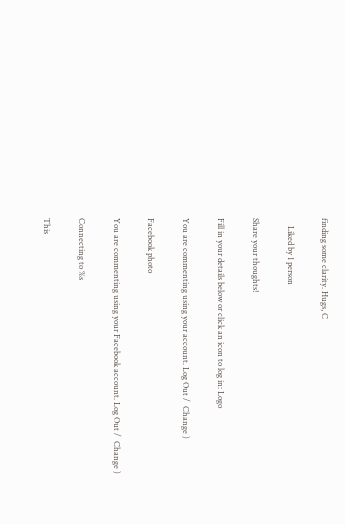finding some clarity. Hugs, C

    Liked by 1 person

Share your thoughts!

Fill in your details below or click an icon to log in: Logo

You are commenting using your account. Log Out /  Change )

Facebook photo

You are commenting using your Facebook account. Log Out /  Change )

Connecting to %s

This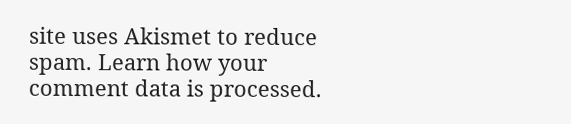site uses Akismet to reduce spam. Learn how your comment data is processed.